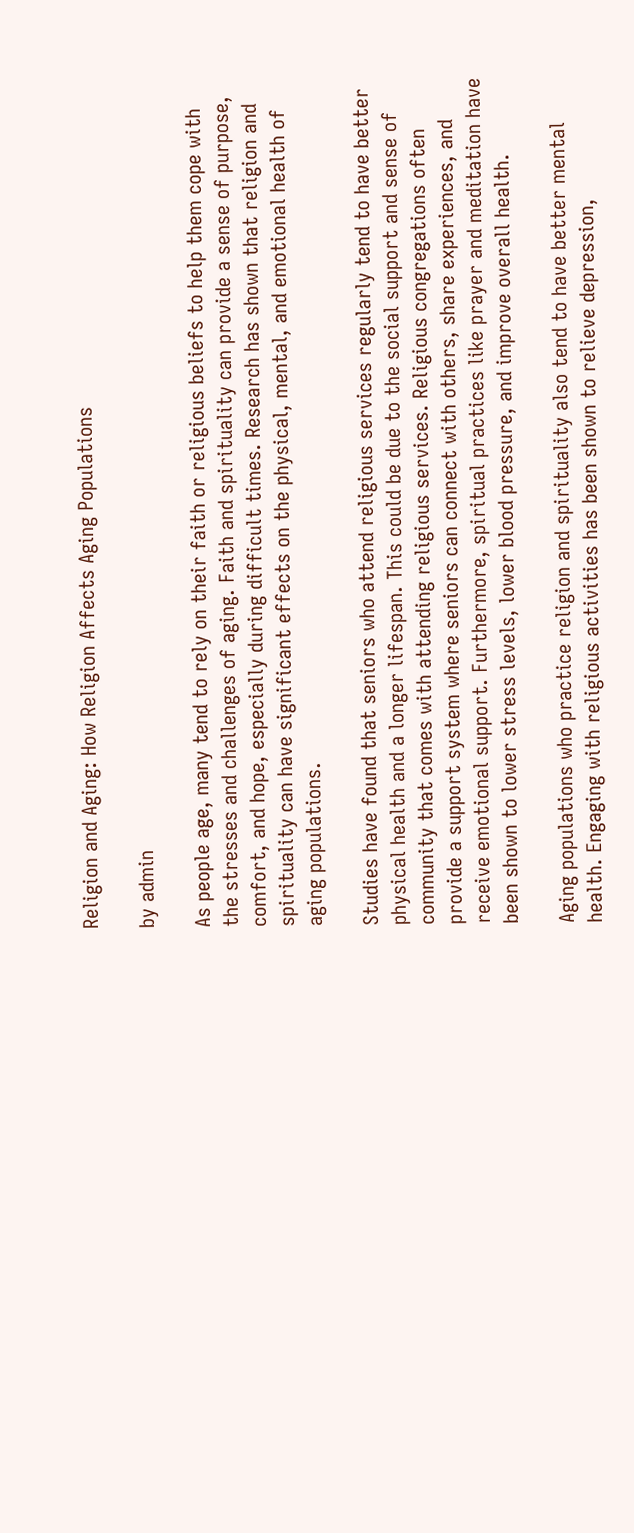Religion and Aging: How Religion Affects Aging Populations

by admin

As people age, many tend to rely on their faith or religious beliefs to help them cope with the stresses and challenges of aging. Faith and spirituality can provide a sense of purpose, comfort, and hope, especially during difficult times. Research has shown that religion and spirituality can have significant effects on the physical, mental, and emotional health of aging populations.

Studies have found that seniors who attend religious services regularly tend to have better physical health and a longer lifespan. This could be due to the social support and sense of community that comes with attending religious services. Religious congregations often provide a support system where seniors can connect with others, share experiences, and receive emotional support. Furthermore, spiritual practices like prayer and meditation have been shown to lower stress levels, lower blood pressure, and improve overall health.

Aging populations who practice religion and spirituality also tend to have better mental health. Engaging with religious activities has been shown to relieve depression,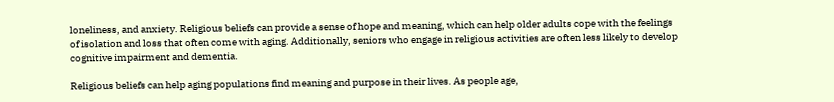loneliness, and anxiety. Religious beliefs can provide a sense of hope and meaning, which can help older adults cope with the feelings of isolation and loss that often come with aging. Additionally, seniors who engage in religious activities are often less likely to develop cognitive impairment and dementia.

Religious beliefs can help aging populations find meaning and purpose in their lives. As people age,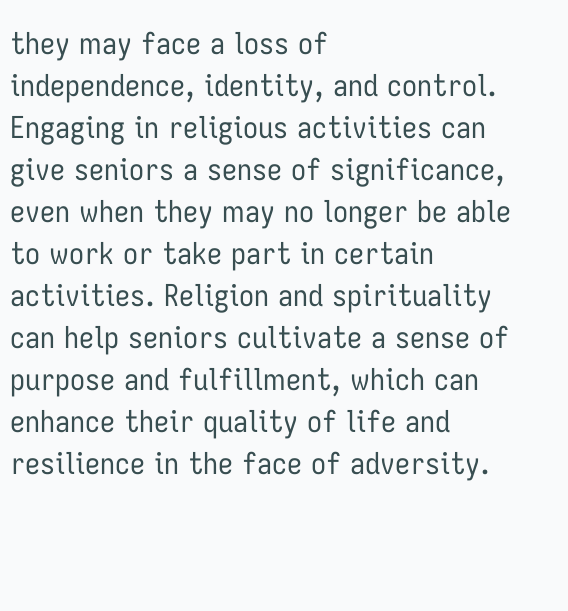they may face a loss of independence, identity, and control. Engaging in religious activities can give seniors a sense of significance, even when they may no longer be able to work or take part in certain activities. Religion and spirituality can help seniors cultivate a sense of purpose and fulfillment, which can enhance their quality of life and resilience in the face of adversity.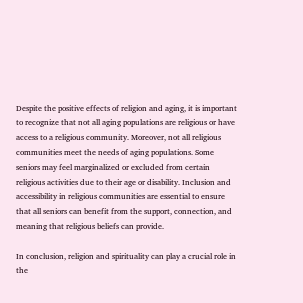Despite the positive effects of religion and aging, it is important to recognize that not all aging populations are religious or have access to a religious community. Moreover, not all religious communities meet the needs of aging populations. Some seniors may feel marginalized or excluded from certain religious activities due to their age or disability. Inclusion and accessibility in religious communities are essential to ensure that all seniors can benefit from the support, connection, and meaning that religious beliefs can provide.

In conclusion, religion and spirituality can play a crucial role in the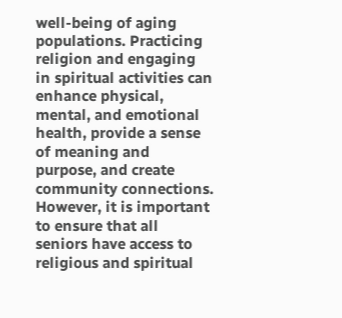well-being of aging populations. Practicing religion and engaging in spiritual activities can enhance physical, mental, and emotional health, provide a sense of meaning and purpose, and create community connections. However, it is important to ensure that all seniors have access to religious and spiritual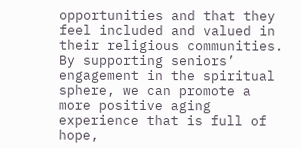opportunities and that they feel included and valued in their religious communities. By supporting seniors’ engagement in the spiritual sphere, we can promote a more positive aging experience that is full of hope,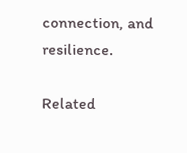connection, and resilience.

Related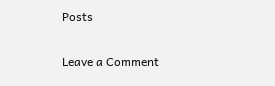Posts

Leave a Comment